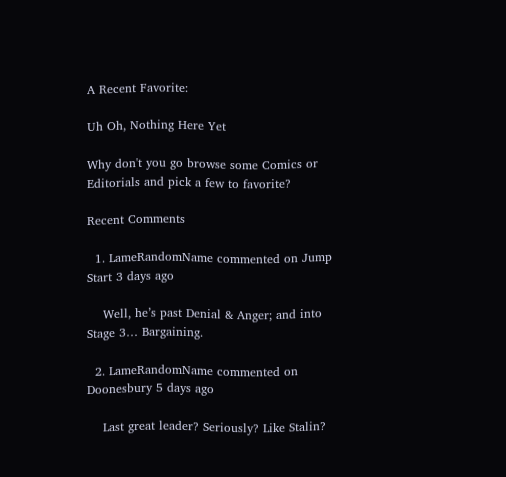A Recent Favorite:

Uh Oh, Nothing Here Yet

Why don't you go browse some Comics or Editorials and pick a few to favorite?

Recent Comments

  1. LameRandomName commented on Jump Start 3 days ago

    Well, he’s past Denial & Anger; and into Stage 3… Bargaining.

  2. LameRandomName commented on Doonesbury 5 days ago

    Last great leader? Seriously? Like Stalin?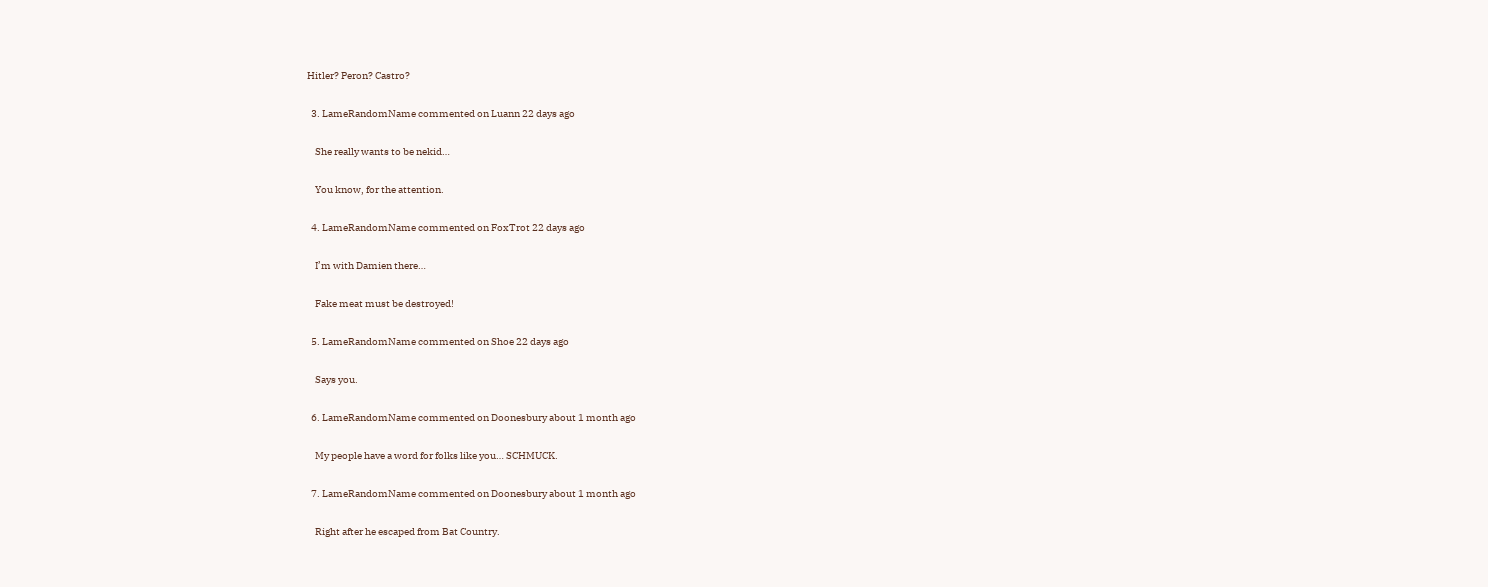Hitler? Peron? Castro?

  3. LameRandomName commented on Luann 22 days ago

    She really wants to be nekid…

    You know, for the attention.

  4. LameRandomName commented on FoxTrot 22 days ago

    I’m with Damien there…

    Fake meat must be destroyed!

  5. LameRandomName commented on Shoe 22 days ago

    Says you.

  6. LameRandomName commented on Doonesbury about 1 month ago

    My people have a word for folks like you… SCHMUCK.

  7. LameRandomName commented on Doonesbury about 1 month ago

    Right after he escaped from Bat Country.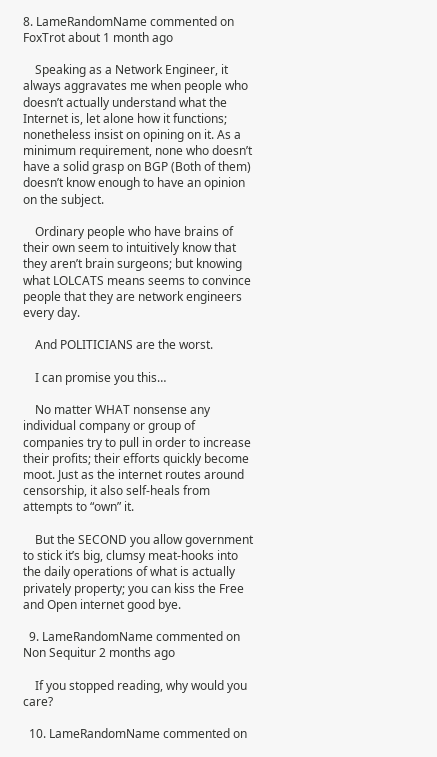8. LameRandomName commented on FoxTrot about 1 month ago

    Speaking as a Network Engineer, it always aggravates me when people who doesn’t actually understand what the Internet is, let alone how it functions; nonetheless insist on opining on it. As a minimum requirement, none who doesn’t have a solid grasp on BGP (Both of them) doesn’t know enough to have an opinion on the subject.

    Ordinary people who have brains of their own seem to intuitively know that they aren’t brain surgeons; but knowing what LOLCATS means seems to convince people that they are network engineers every day.

    And POLITICIANS are the worst.

    I can promise you this…

    No matter WHAT nonsense any individual company or group of companies try to pull in order to increase their profits; their efforts quickly become moot. Just as the internet routes around censorship, it also self-heals from attempts to “own” it.

    But the SECOND you allow government to stick it’s big, clumsy meat-hooks into the daily operations of what is actually privately property; you can kiss the Free and Open internet good bye.

  9. LameRandomName commented on Non Sequitur 2 months ago

    If you stopped reading, why would you care?

  10. LameRandomName commented on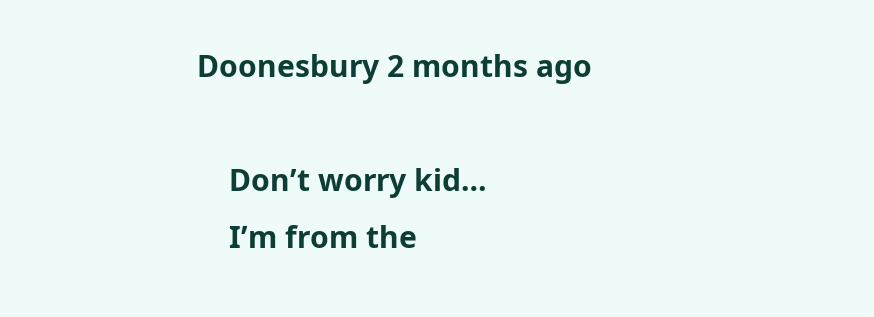Doonesbury 2 months ago

    Don’t worry kid…
    I’m from the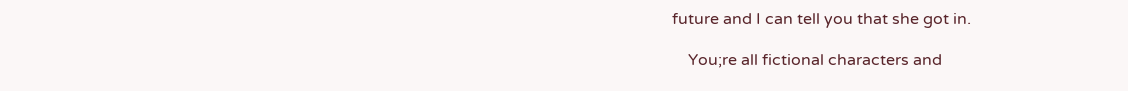future and I can tell you that she got in.

    You;re all fictional characters and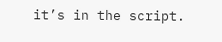it’s in the script.